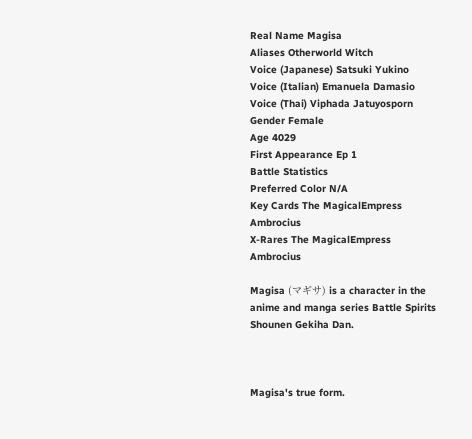Real Name Magisa
Aliases Otherworld Witch
Voice (Japanese) Satsuki Yukino
Voice (Italian) Emanuela Damasio
Voice (Thai) Viphada Jatuyosporn
Gender Female
Age 4029
First Appearance Ep 1
Battle Statistics
Preferred Color N/A
Key Cards The MagicalEmpress Ambrocius
X-Rares The MagicalEmpress Ambrocius

Magisa (マギサ) is a character in the anime and manga series Battle Spirits Shounen Gekiha Dan.



Magisa's true form.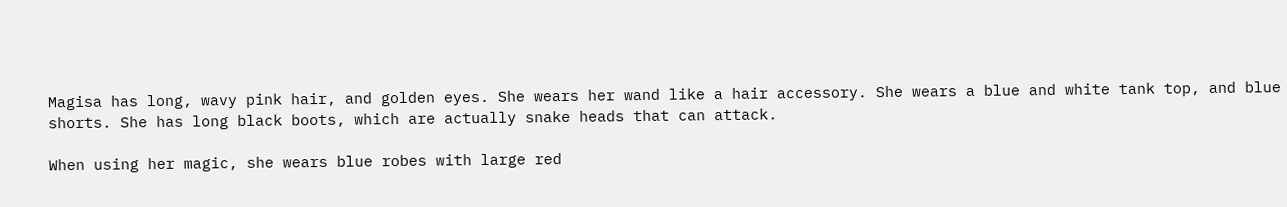Magisa has long, wavy pink hair, and golden eyes. She wears her wand like a hair accessory. She wears a blue and white tank top, and blue shorts. She has long black boots, which are actually snake heads that can attack.

When using her magic, she wears blue robes with large red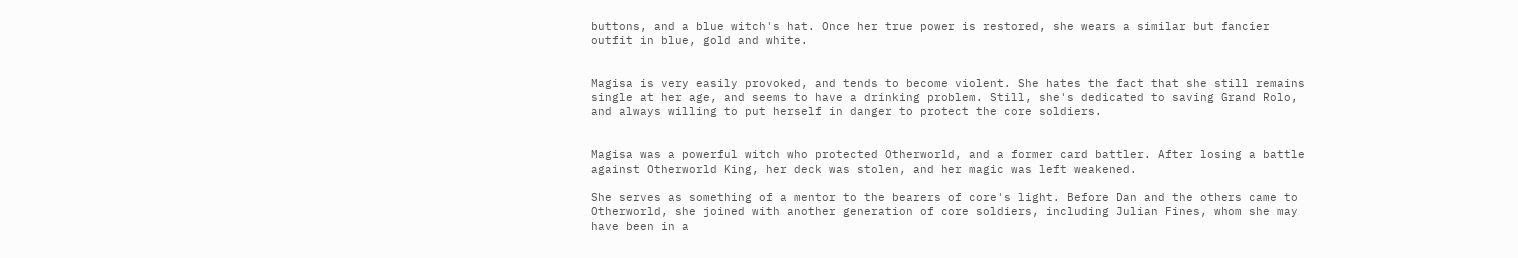buttons, and a blue witch's hat. Once her true power is restored, she wears a similar but fancier outfit in blue, gold and white.


Magisa is very easily provoked, and tends to become violent. She hates the fact that she still remains single at her age, and seems to have a drinking problem. Still, she's dedicated to saving Grand Rolo, and always willing to put herself in danger to protect the core soldiers.


Magisa was a powerful witch who protected Otherworld, and a former card battler. After losing a battle against Otherworld King, her deck was stolen, and her magic was left weakened.

She serves as something of a mentor to the bearers of core's light. Before Dan and the others came to Otherworld, she joined with another generation of core soldiers, including Julian Fines, whom she may have been in a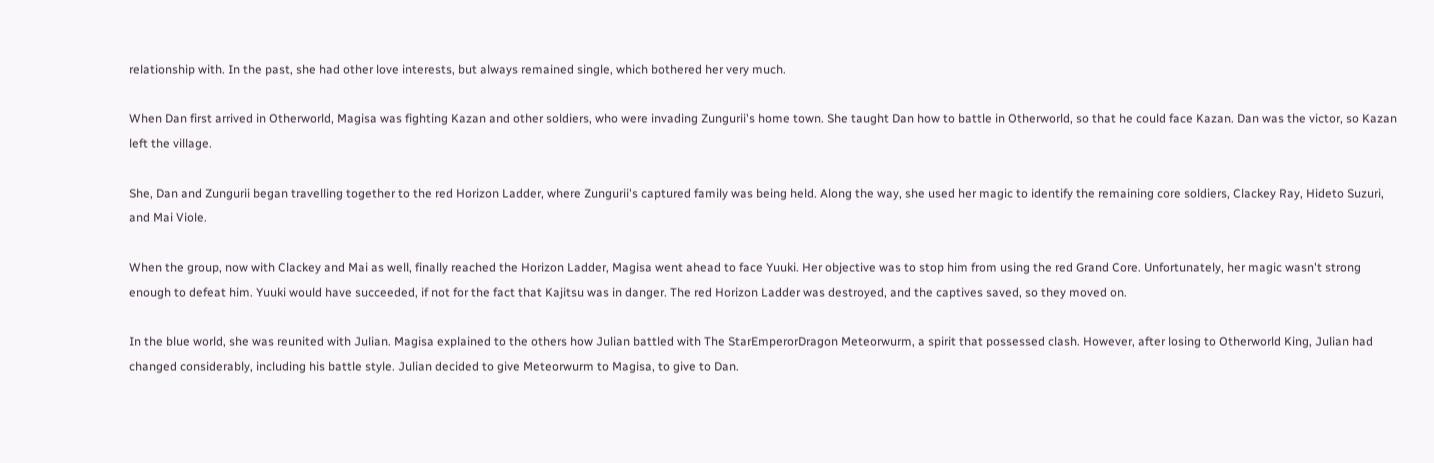relationship with. In the past, she had other love interests, but always remained single, which bothered her very much.

When Dan first arrived in Otherworld, Magisa was fighting Kazan and other soldiers, who were invading Zungurii's home town. She taught Dan how to battle in Otherworld, so that he could face Kazan. Dan was the victor, so Kazan left the village.

She, Dan and Zungurii began travelling together to the red Horizon Ladder, where Zungurii's captured family was being held. Along the way, she used her magic to identify the remaining core soldiers, Clackey Ray, Hideto Suzuri, and Mai Viole.

When the group, now with Clackey and Mai as well, finally reached the Horizon Ladder, Magisa went ahead to face Yuuki. Her objective was to stop him from using the red Grand Core. Unfortunately, her magic wasn't strong enough to defeat him. Yuuki would have succeeded, if not for the fact that Kajitsu was in danger. The red Horizon Ladder was destroyed, and the captives saved, so they moved on.

In the blue world, she was reunited with Julian. Magisa explained to the others how Julian battled with The StarEmperorDragon Meteorwurm, a spirit that possessed clash. However, after losing to Otherworld King, Julian had changed considerably, including his battle style. Julian decided to give Meteorwurm to Magisa, to give to Dan.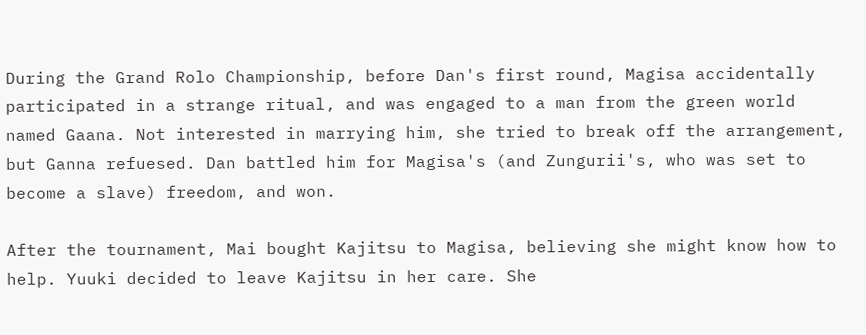During the Grand Rolo Championship, before Dan's first round, Magisa accidentally participated in a strange ritual, and was engaged to a man from the green world named Gaana. Not interested in marrying him, she tried to break off the arrangement, but Ganna refuesed. Dan battled him for Magisa's (and Zungurii's, who was set to become a slave) freedom, and won.

After the tournament, Mai bought Kajitsu to Magisa, believing she might know how to help. Yuuki decided to leave Kajitsu in her care. She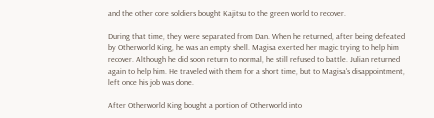and the other core soldiers bought Kajitsu to the green world to recover.

During that time, they were separated from Dan. When he returned, after being defeated by Otherworld King, he was an empty shell. Magisa exerted her magic trying to help him recover. Although he did soon return to normal, he still refused to battle. Julian returned again to help him. He traveled with them for a short time, but to Magisa's disappointment, left once his job was done.

After Otherworld King bought a portion of Otherworld into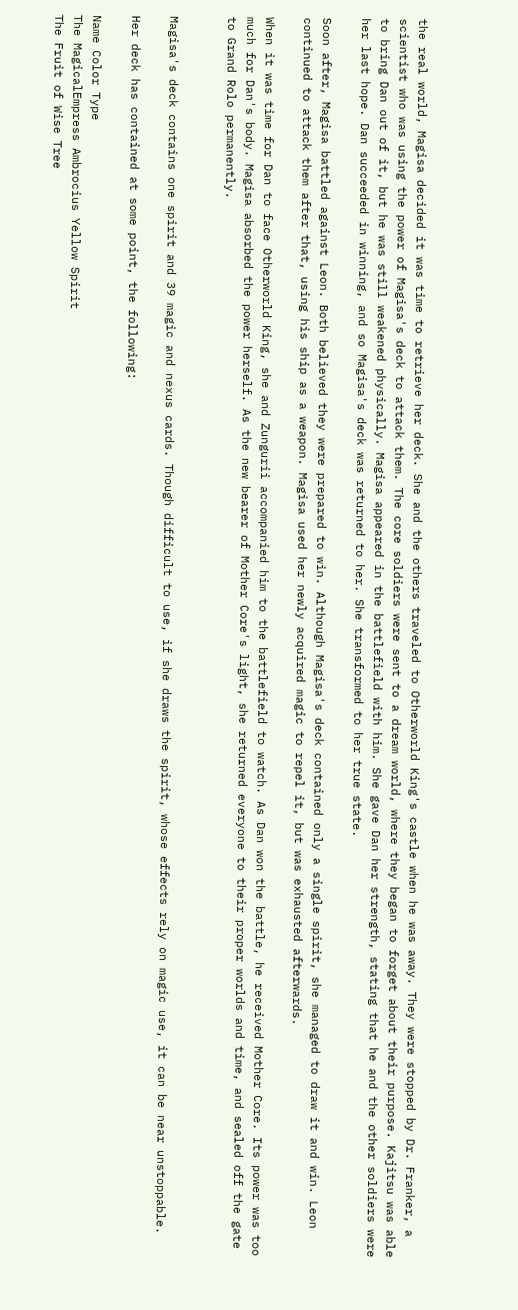the real world, Magisa decided it was time to retrieve her deck. She and the others traveled to Otherworld King's castle when he was away. They were stopped by Dr. Franker, a scientist who was using the power of Magisa's deck to attack them. The core soldiers were sent to a dream world, where they began to forget about their purpose. Kajitsu was able to bring Dan out of it, but he was still weakened physically. Magisa appeared in the battlefield with him. She gave Dan her strength, stating that he and the other soldiers were her last hope. Dan succeeded in winning, and so Magisa's deck was returned to her. She transformed to her true state.

Soon after, Magisa battled against Leon. Both believed they were prepared to win. Although Magisa's deck contained only a single spirit, she managed to draw it and win. Leon continued to attack them after that, using his ship as a weapon. Magisa used her newly acquired magic to repel it, but was exhausted afterwards.

When it was time for Dan to face Otherworld King, she and Zungurii accompanied him to the battlefield to watch. As Dan won the battle, he received Mother Core. Its power was too much for Dan's body. Magisa absorbed the power herself. As the new bearer of Mother Core's light, she returned everyone to their proper worlds and time, and sealed off the gate to Grand Rolo permanently.


Magisa's deck contains one spirit and 39 magic and nexus cards. Though difficult to use, if she draws the spirit, whose effects rely on magic use, it can be near unstoppable.

Her deck has contained at some point, the following:

Name Color Type
The MagicalEmpress Ambrocius Yellow Spirit
The Fruit of Wise Tree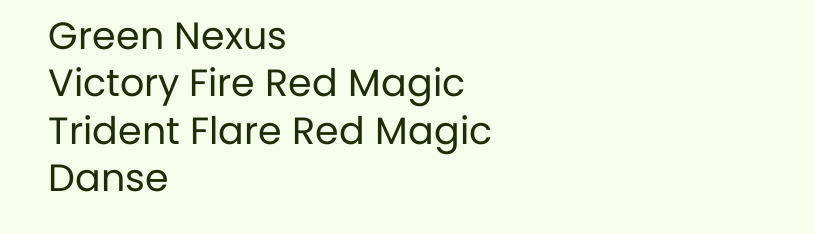Green Nexus
Victory Fire Red Magic
Trident Flare Red Magic
Danse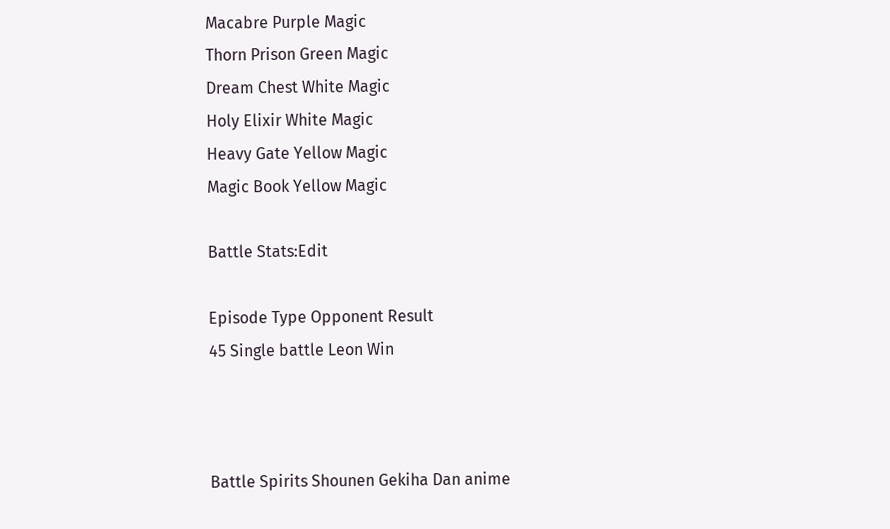Macabre Purple Magic
Thorn Prison Green Magic
Dream Chest White Magic
Holy Elixir White Magic
Heavy Gate Yellow Magic
Magic Book Yellow Magic

Battle Stats:Edit

Episode Type Opponent Result
45 Single battle Leon Win



Battle Spirits Shounen Gekiha Dan anime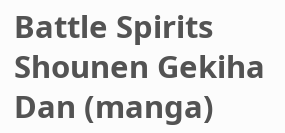Battle Spirits Shounen Gekiha Dan (manga)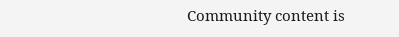Community content is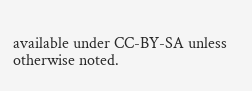available under CC-BY-SA unless otherwise noted.